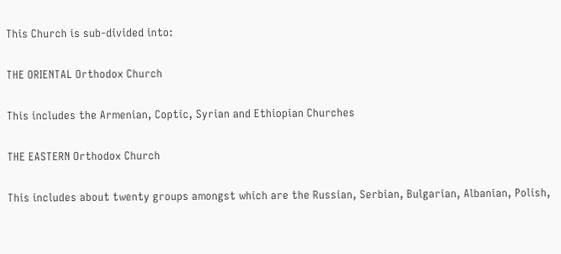This Church is sub-divided into:

THE ORIENTAL Orthodox Church

This includes the Armenian, Coptic, Syrian and Ethiopian Churches

THE EASTERN Orthodox Church

This includes about twenty groups amongst which are the Russian, Serbian, Bulgarian, Albanian, Polish,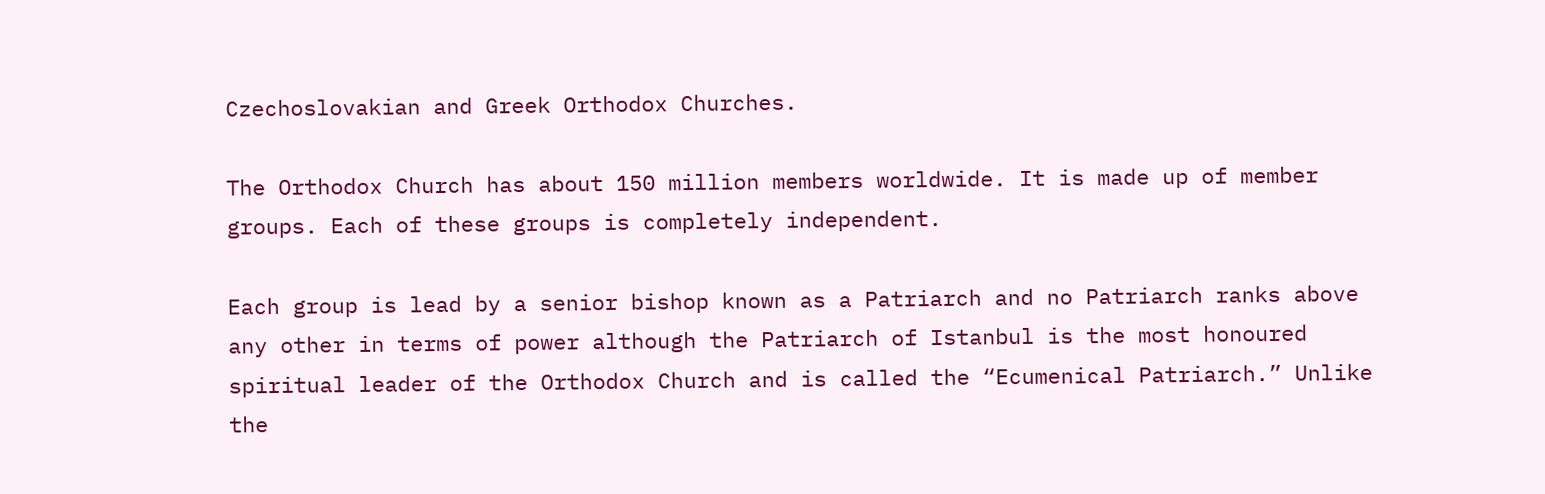Czechoslovakian and Greek Orthodox Churches.

The Orthodox Church has about 150 million members worldwide. It is made up of member groups. Each of these groups is completely independent.

Each group is lead by a senior bishop known as a Patriarch and no Patriarch ranks above any other in terms of power although the Patriarch of Istanbul is the most honoured spiritual leader of the Orthodox Church and is called the “Ecumenical Patriarch.” Unlike the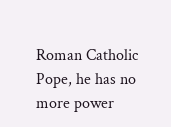Roman Catholic Pope, he has no more power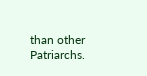than other Patriarchs.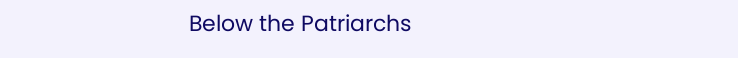Below the Patriarchs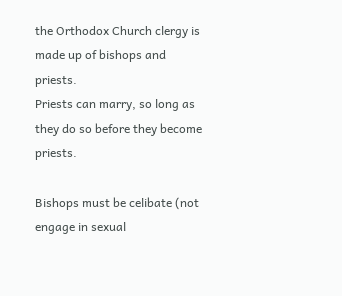the Orthodox Church clergy is made up of bishops and priests.
Priests can marry, so long as they do so before they become priests.

Bishops must be celibate (not engage in sexual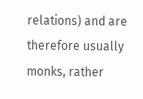relations) and are therefore usually monks, rather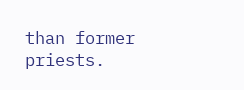than former priests.